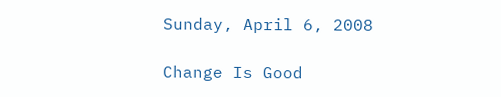Sunday, April 6, 2008

Change Is Good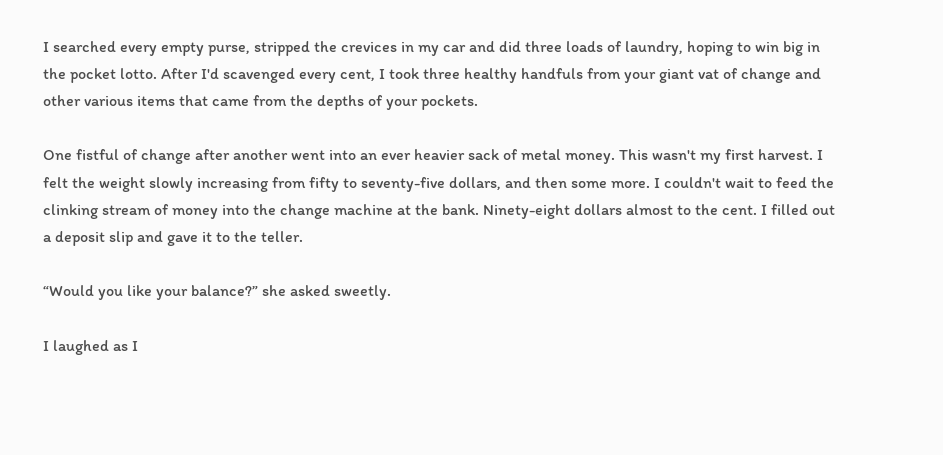I searched every empty purse, stripped the crevices in my car and did three loads of laundry, hoping to win big in the pocket lotto. After I'd scavenged every cent, I took three healthy handfuls from your giant vat of change and other various items that came from the depths of your pockets.

One fistful of change after another went into an ever heavier sack of metal money. This wasn't my first harvest. I felt the weight slowly increasing from fifty to seventy-five dollars, and then some more. I couldn't wait to feed the clinking stream of money into the change machine at the bank. Ninety-eight dollars almost to the cent. I filled out a deposit slip and gave it to the teller.

“Would you like your balance?” she asked sweetly.

I laughed as I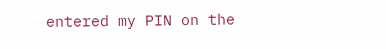entered my PIN on the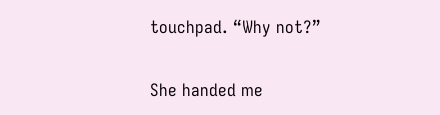touchpad. “Why not?”

She handed me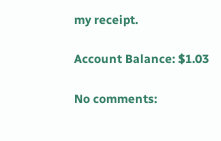my receipt.

Account Balance: $1.03

No comments: